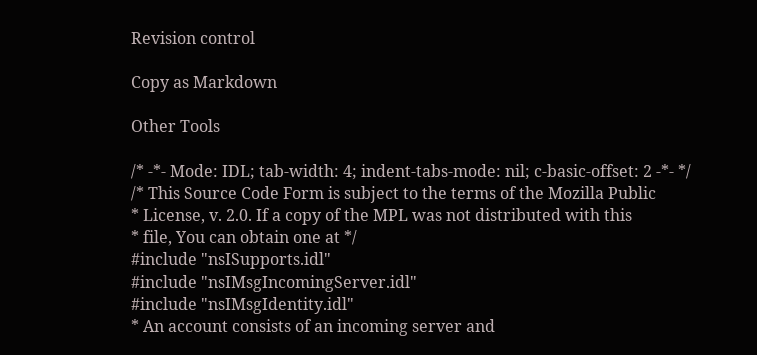Revision control

Copy as Markdown

Other Tools

/* -*- Mode: IDL; tab-width: 4; indent-tabs-mode: nil; c-basic-offset: 2 -*- */
/* This Source Code Form is subject to the terms of the Mozilla Public
* License, v. 2.0. If a copy of the MPL was not distributed with this
* file, You can obtain one at */
#include "nsISupports.idl"
#include "nsIMsgIncomingServer.idl"
#include "nsIMsgIdentity.idl"
* An account consists of an incoming server and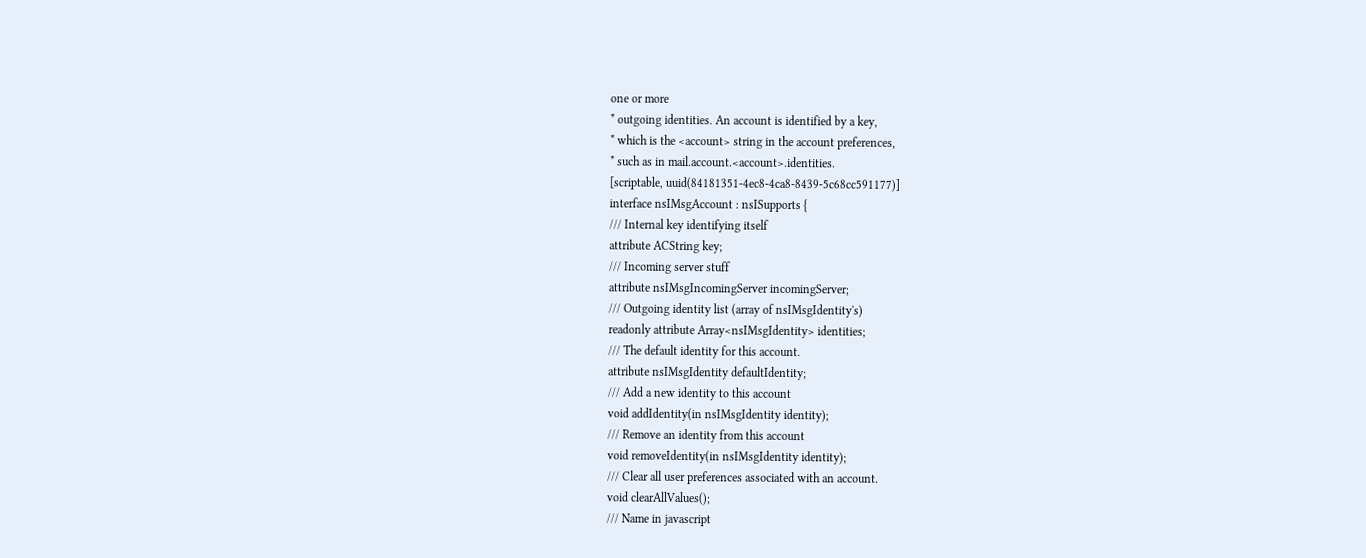one or more
* outgoing identities. An account is identified by a key,
* which is the <account> string in the account preferences,
* such as in mail.account.<account>.identities.
[scriptable, uuid(84181351-4ec8-4ca8-8439-5c68cc591177)]
interface nsIMsgAccount : nsISupports {
/// Internal key identifying itself
attribute ACString key;
/// Incoming server stuff
attribute nsIMsgIncomingServer incomingServer;
/// Outgoing identity list (array of nsIMsgIdentity's)
readonly attribute Array<nsIMsgIdentity> identities;
/// The default identity for this account.
attribute nsIMsgIdentity defaultIdentity;
/// Add a new identity to this account
void addIdentity(in nsIMsgIdentity identity);
/// Remove an identity from this account
void removeIdentity(in nsIMsgIdentity identity);
/// Clear all user preferences associated with an account.
void clearAllValues();
/// Name in javascript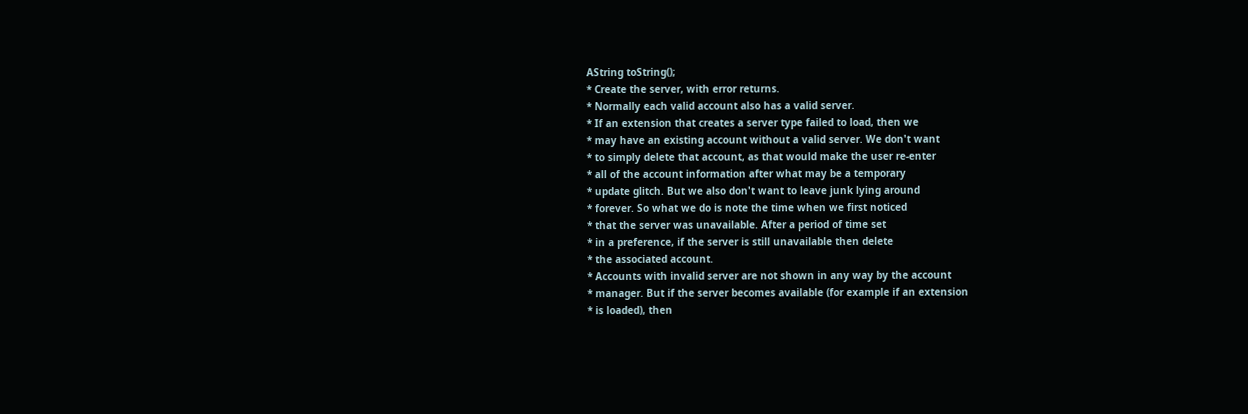AString toString();
* Create the server, with error returns.
* Normally each valid account also has a valid server.
* If an extension that creates a server type failed to load, then we
* may have an existing account without a valid server. We don't want
* to simply delete that account, as that would make the user re-enter
* all of the account information after what may be a temporary
* update glitch. But we also don't want to leave junk lying around
* forever. So what we do is note the time when we first noticed
* that the server was unavailable. After a period of time set
* in a preference, if the server is still unavailable then delete
* the associated account.
* Accounts with invalid server are not shown in any way by the account
* manager. But if the server becomes available (for example if an extension
* is loaded), then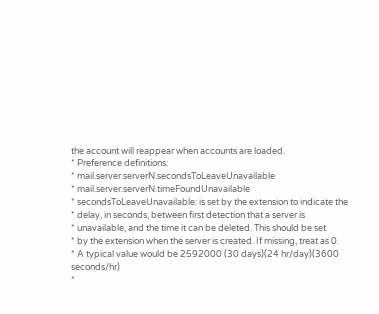the account will reappear when accounts are loaded.
* Preference definitions:
* mail.server.serverN.secondsToLeaveUnavailable
* mail.server.serverN.timeFoundUnavailable
* secondsToLeaveUnavailable: is set by the extension to indicate the
* delay, in seconds, between first detection that a server is
* unavailable, and the time it can be deleted. This should be set
* by the extension when the server is created. If missing, treat as 0.
* A typical value would be 2592000 (30 days)(24 hr/day)(3600 seconds/hr)
*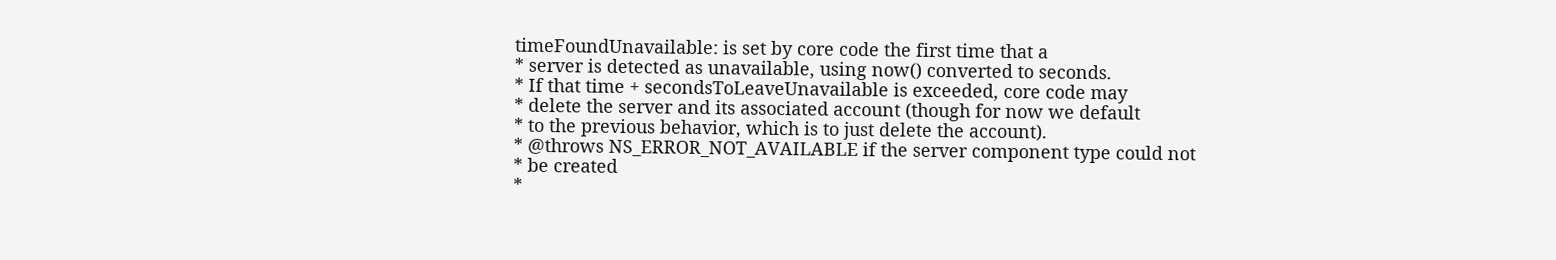timeFoundUnavailable: is set by core code the first time that a
* server is detected as unavailable, using now() converted to seconds.
* If that time + secondsToLeaveUnavailable is exceeded, core code may
* delete the server and its associated account (though for now we default
* to the previous behavior, which is to just delete the account).
* @throws NS_ERROR_NOT_AVAILABLE if the server component type could not
* be created
*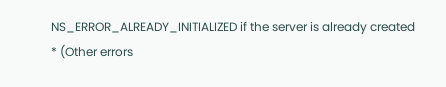NS_ERROR_ALREADY_INITIALIZED if the server is already created
* (Other errors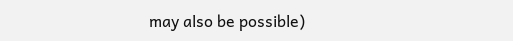may also be possible)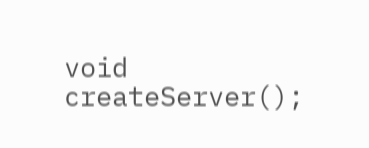void createServer();